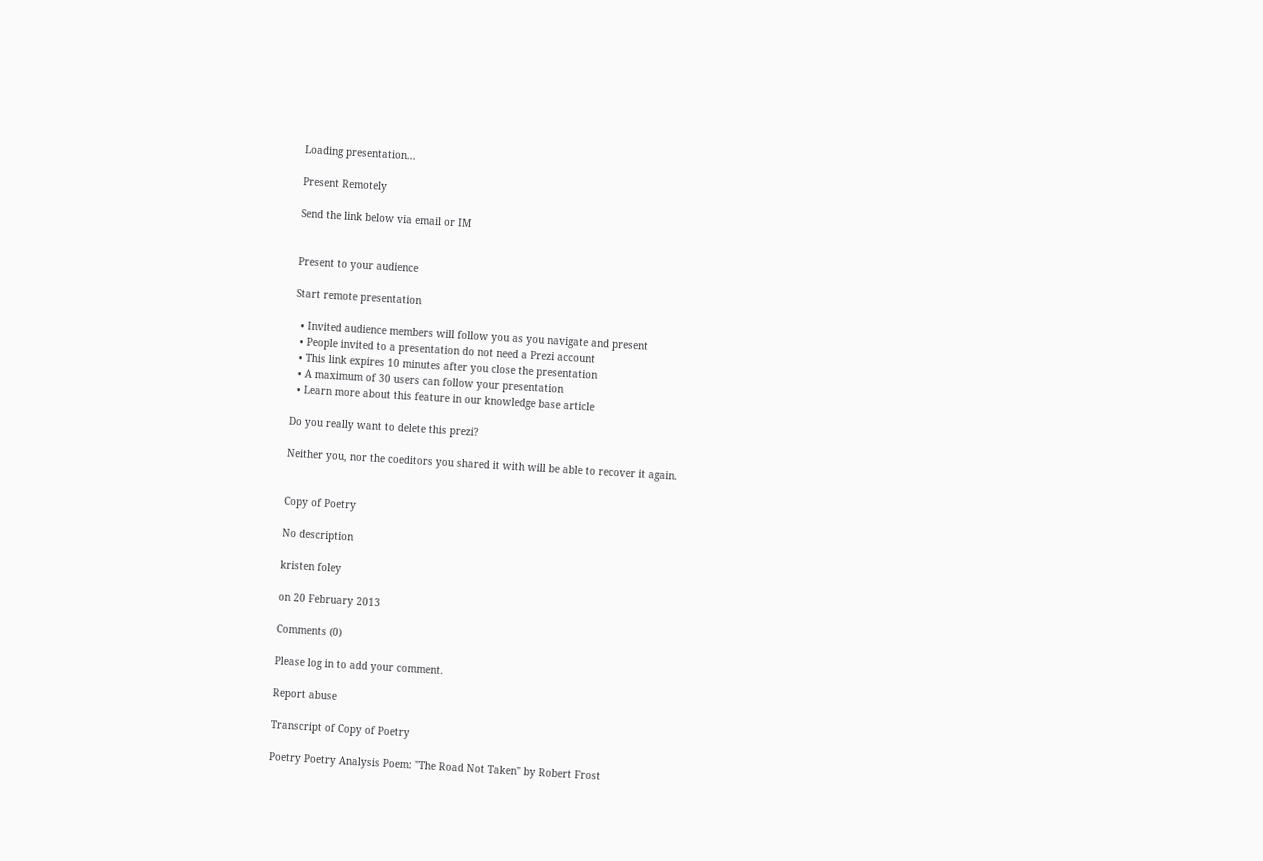Loading presentation...

Present Remotely

Send the link below via email or IM


Present to your audience

Start remote presentation

  • Invited audience members will follow you as you navigate and present
  • People invited to a presentation do not need a Prezi account
  • This link expires 10 minutes after you close the presentation
  • A maximum of 30 users can follow your presentation
  • Learn more about this feature in our knowledge base article

Do you really want to delete this prezi?

Neither you, nor the coeditors you shared it with will be able to recover it again.


Copy of Poetry

No description

kristen foley

on 20 February 2013

Comments (0)

Please log in to add your comment.

Report abuse

Transcript of Copy of Poetry

Poetry Poetry Analysis Poem: "The Road Not Taken" by Robert Frost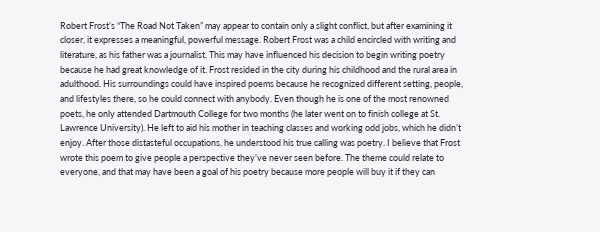Robert Frost’s “The Road Not Taken” may appear to contain only a slight conflict, but after examining it closer, it expresses a meaningful, powerful message. Robert Frost was a child encircled with writing and literature, as his father was a journalist. This may have influenced his decision to begin writing poetry because he had great knowledge of it. Frost resided in the city during his childhood and the rural area in adulthood. His surroundings could have inspired poems because he recognized different setting, people, and lifestyles there, so he could connect with anybody. Even though he is one of the most renowned poets, he only attended Dartmouth College for two months (he later went on to finish college at St. Lawrence University). He left to aid his mother in teaching classes and working odd jobs, which he didn’t enjoy. After those distasteful occupations, he understood his true calling was poetry. I believe that Frost wrote this poem to give people a perspective they’ve never seen before. The theme could relate to everyone, and that may have been a goal of his poetry because more people will buy it if they can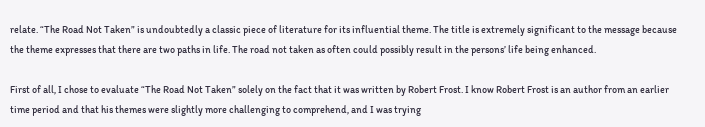relate. “The Road Not Taken” is undoubtedly a classic piece of literature for its influential theme. The title is extremely significant to the message because the theme expresses that there are two paths in life. The road not taken as often could possibly result in the persons’ life being enhanced.

First of all, I chose to evaluate “The Road Not Taken” solely on the fact that it was written by Robert Frost. I know Robert Frost is an author from an earlier time period and that his themes were slightly more challenging to comprehend, and I was trying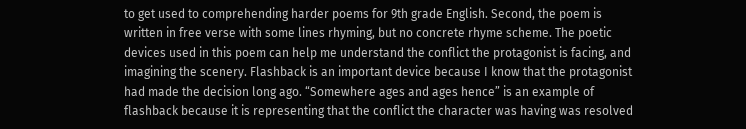to get used to comprehending harder poems for 9th grade English. Second, the poem is written in free verse with some lines rhyming, but no concrete rhyme scheme. The poetic devices used in this poem can help me understand the conflict the protagonist is facing, and imagining the scenery. Flashback is an important device because I know that the protagonist had made the decision long ago. “Somewhere ages and ages hence” is an example of flashback because it is representing that the conflict the character was having was resolved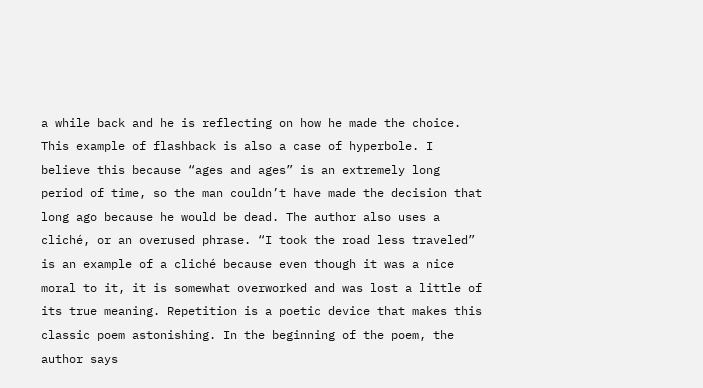a while back and he is reflecting on how he made the choice. This example of flashback is also a case of hyperbole. I believe this because “ages and ages” is an extremely long period of time, so the man couldn’t have made the decision that long ago because he would be dead. The author also uses a cliché, or an overused phrase. “I took the road less traveled” is an example of a cliché because even though it was a nice moral to it, it is somewhat overworked and was lost a little of its true meaning. Repetition is a poetic device that makes this classic poem astonishing. In the beginning of the poem, the author says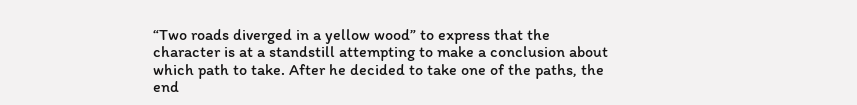“Two roads diverged in a yellow wood” to express that the character is at a standstill attempting to make a conclusion about which path to take. After he decided to take one of the paths, the end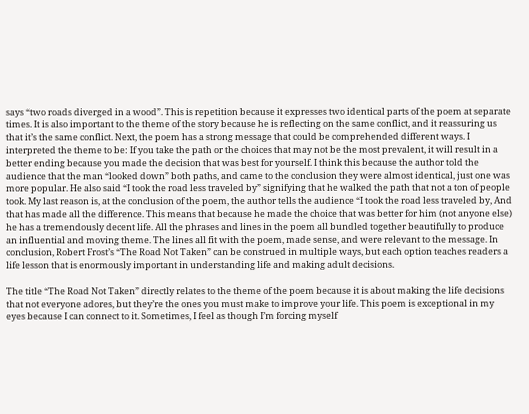says “two roads diverged in a wood”. This is repetition because it expresses two identical parts of the poem at separate times. It is also important to the theme of the story because he is reflecting on the same conflict, and it reassuring us that it’s the same conflict. Next, the poem has a strong message that could be comprehended different ways. I interpreted the theme to be: If you take the path or the choices that may not be the most prevalent, it will result in a better ending because you made the decision that was best for yourself. I think this because the author told the audience that the man “looked down” both paths, and came to the conclusion they were almost identical, just one was more popular. He also said “I took the road less traveled by” signifying that he walked the path that not a ton of people took. My last reason is, at the conclusion of the poem, the author tells the audience “I took the road less traveled by, And that has made all the difference. This means that because he made the choice that was better for him (not anyone else) he has a tremendously decent life. All the phrases and lines in the poem all bundled together beautifully to produce an influential and moving theme. The lines all fit with the poem, made sense, and were relevant to the message. In conclusion, Robert Frost’s “The Road Not Taken” can be construed in multiple ways, but each option teaches readers a life lesson that is enormously important in understanding life and making adult decisions.

The title “The Road Not Taken” directly relates to the theme of the poem because it is about making the life decisions that not everyone adores, but they’re the ones you must make to improve your life. This poem is exceptional in my eyes because I can connect to it. Sometimes, I feel as though I’m forcing myself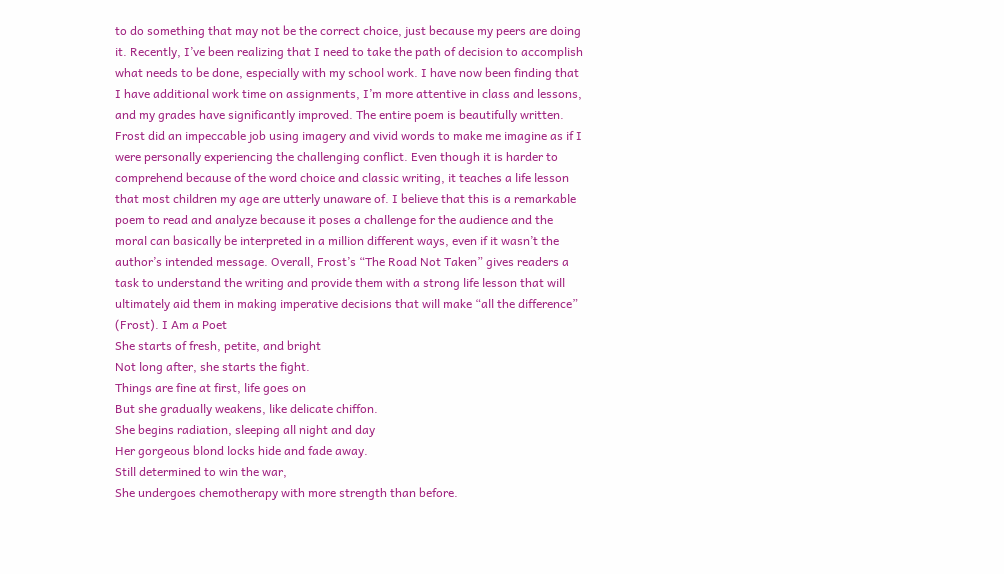to do something that may not be the correct choice, just because my peers are doing it. Recently, I’ve been realizing that I need to take the path of decision to accomplish what needs to be done, especially with my school work. I have now been finding that I have additional work time on assignments, I’m more attentive in class and lessons, and my grades have significantly improved. The entire poem is beautifully written. Frost did an impeccable job using imagery and vivid words to make me imagine as if I were personally experiencing the challenging conflict. Even though it is harder to comprehend because of the word choice and classic writing, it teaches a life lesson that most children my age are utterly unaware of. I believe that this is a remarkable poem to read and analyze because it poses a challenge for the audience and the moral can basically be interpreted in a million different ways, even if it wasn’t the author’s intended message. Overall, Frost’s “The Road Not Taken” gives readers a task to understand the writing and provide them with a strong life lesson that will ultimately aid them in making imperative decisions that will make “all the difference” (Frost). I Am a Poet
She starts of fresh, petite, and bright
Not long after, she starts the fight.
Things are fine at first, life goes on
But she gradually weakens, like delicate chiffon.
She begins radiation, sleeping all night and day
Her gorgeous blond locks hide and fade away.
Still determined to win the war,
She undergoes chemotherapy with more strength than before.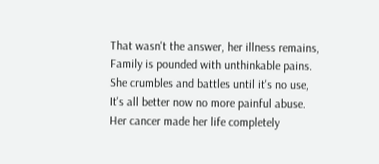That wasn't the answer, her illness remains,
Family is pounded with unthinkable pains.
She crumbles and battles until it's no use,
It's all better now no more painful abuse.
Her cancer made her life completely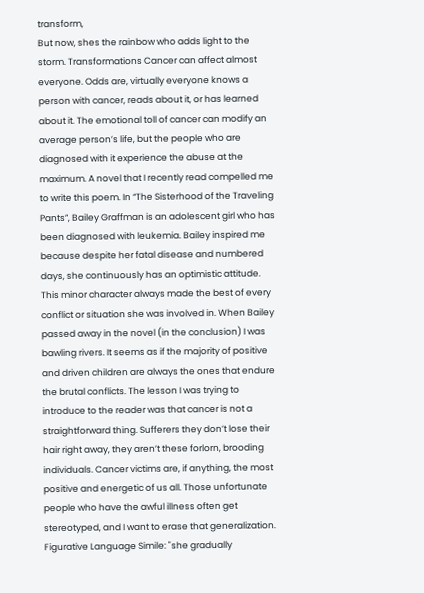transform,
But now, shes the rainbow who adds light to the storm. Transformations Cancer can affect almost everyone. Odds are, virtually everyone knows a person with cancer, reads about it, or has learned about it. The emotional toll of cancer can modify an average person’s life, but the people who are diagnosed with it experience the abuse at the maximum. A novel that I recently read compelled me to write this poem. In “The Sisterhood of the Traveling Pants”, Bailey Graffman is an adolescent girl who has been diagnosed with leukemia. Bailey inspired me because despite her fatal disease and numbered days, she continuously has an optimistic attitude. This minor character always made the best of every conflict or situation she was involved in. When Bailey passed away in the novel (in the conclusion) I was bawling rivers. It seems as if the majority of positive and driven children are always the ones that endure the brutal conflicts. The lesson I was trying to introduce to the reader was that cancer is not a straightforward thing. Sufferers they don’t lose their hair right away, they aren’t these forlorn, brooding individuals. Cancer victims are, if anything, the most positive and energetic of us all. Those unfortunate people who have the awful illness often get stereotyped, and I want to erase that generalization. Figurative Language Simile: "she gradually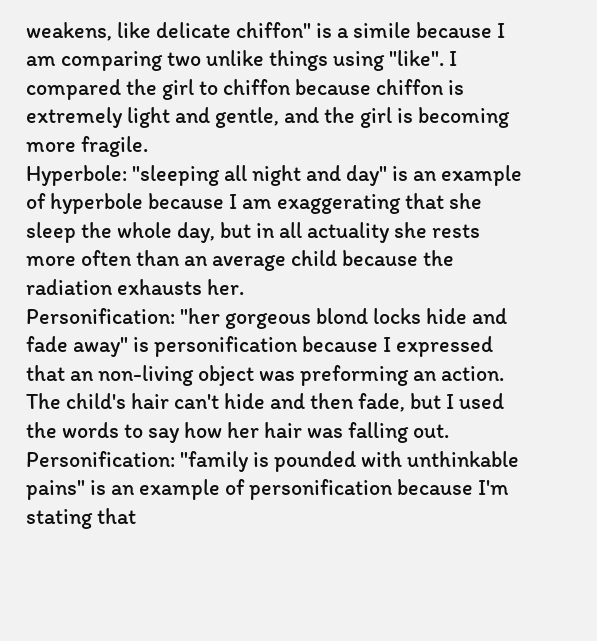weakens, like delicate chiffon" is a simile because I am comparing two unlike things using "like". I compared the girl to chiffon because chiffon is extremely light and gentle, and the girl is becoming more fragile.
Hyperbole: "sleeping all night and day" is an example of hyperbole because I am exaggerating that she sleep the whole day, but in all actuality she rests more often than an average child because the radiation exhausts her.
Personification: "her gorgeous blond locks hide and fade away" is personification because I expressed that an non-living object was preforming an action. The child's hair can't hide and then fade, but I used the words to say how her hair was falling out.
Personification: "family is pounded with unthinkable pains" is an example of personification because I'm stating that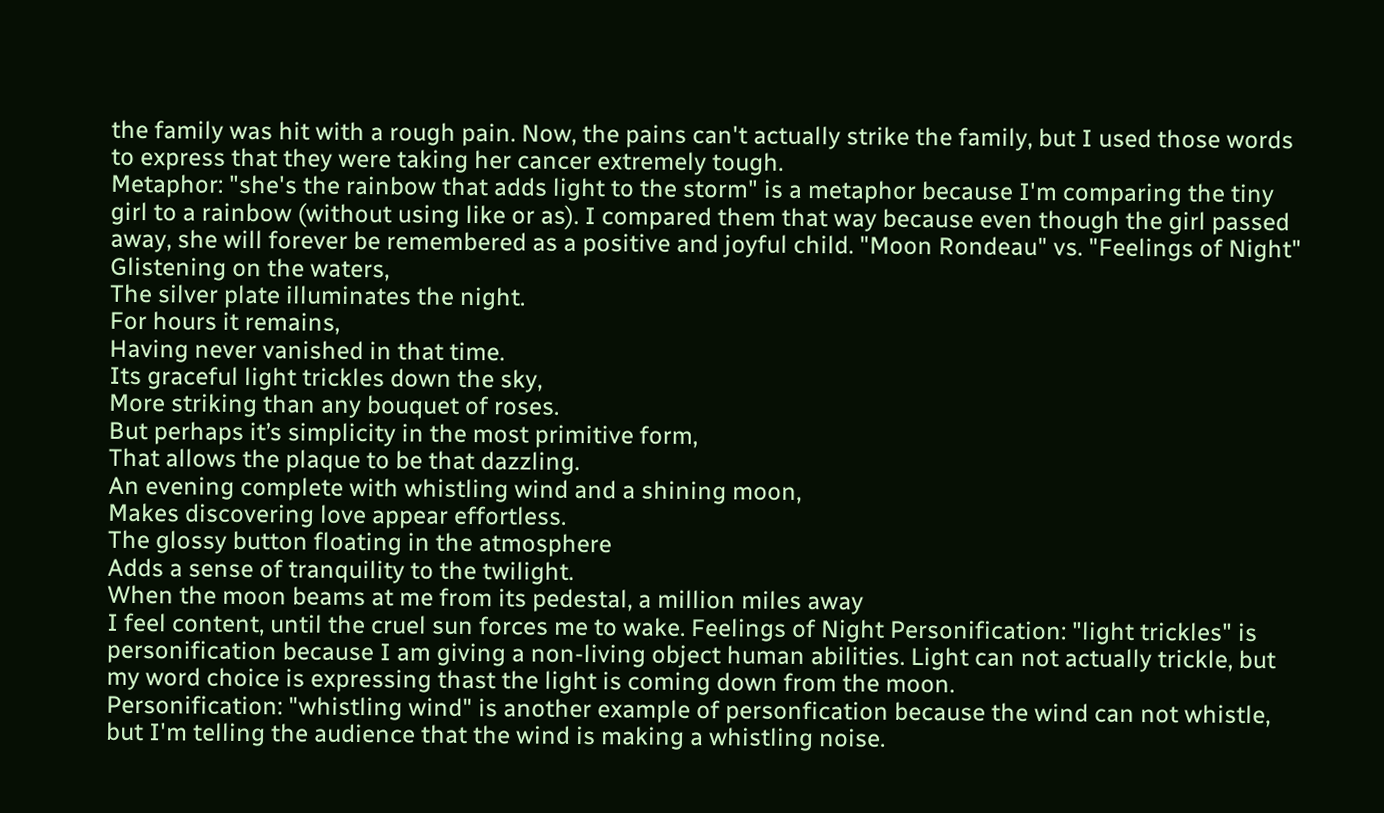the family was hit with a rough pain. Now, the pains can't actually strike the family, but I used those words to express that they were taking her cancer extremely tough.
Metaphor: "she's the rainbow that adds light to the storm" is a metaphor because I'm comparing the tiny girl to a rainbow (without using like or as). I compared them that way because even though the girl passed away, she will forever be remembered as a positive and joyful child. "Moon Rondeau" vs. "Feelings of Night" Glistening on the waters,
The silver plate illuminates the night.
For hours it remains,
Having never vanished in that time.
Its graceful light trickles down the sky,
More striking than any bouquet of roses.
But perhaps it’s simplicity in the most primitive form,
That allows the plaque to be that dazzling.
An evening complete with whistling wind and a shining moon,
Makes discovering love appear effortless.
The glossy button floating in the atmosphere
Adds a sense of tranquility to the twilight.
When the moon beams at me from its pedestal, a million miles away
I feel content, until the cruel sun forces me to wake. Feelings of Night Personification: "light trickles" is personification because I am giving a non-living object human abilities. Light can not actually trickle, but my word choice is expressing thast the light is coming down from the moon.
Personification: "whistling wind" is another example of personfication because the wind can not whistle, but I'm telling the audience that the wind is making a whistling noise.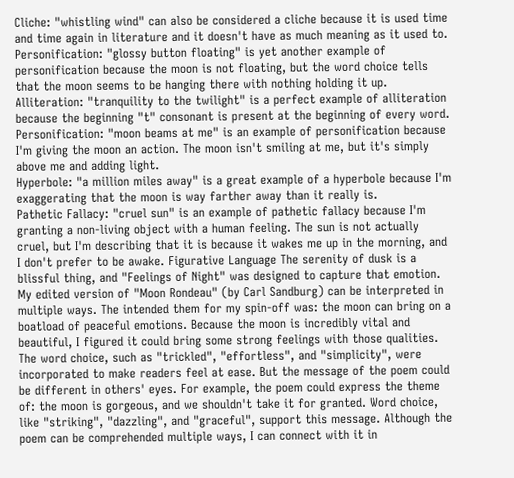Cliche: "whistling wind" can also be considered a cliche because it is used time and time again in literature and it doesn't have as much meaning as it used to.
Personification: "glossy button floating" is yet another example of personification because the moon is not floating, but the word choice tells that the moon seems to be hanging there with nothing holding it up.
Alliteration: "tranquility to the twilight" is a perfect example of alliteration because the beginning "t" consonant is present at the beginning of every word.
Personification: "moon beams at me" is an example of personification because I'm giving the moon an action. The moon isn't smiling at me, but it's simply above me and adding light.
Hyperbole: "a million miles away" is a great example of a hyperbole because I'm exaggerating that the moon is way farther away than it really is.
Pathetic Fallacy: "cruel sun" is an example of pathetic fallacy because I'm granting a non-living object with a human feeling. The sun is not actually cruel, but I'm describing that it is because it wakes me up in the morning, and I don't prefer to be awake. Figurative Language The serenity of dusk is a blissful thing, and "Feelings of Night" was designed to capture that emotion. My edited version of "Moon Rondeau" (by Carl Sandburg) can be interpreted in multiple ways. The intended them for my spin-off was: the moon can bring on a boatload of peaceful emotions. Because the moon is incredibly vital and beautiful, I figured it could bring some strong feelings with those qualities. The word choice, such as "trickled", "effortless", and "simplicity", were incorporated to make readers feel at ease. But the message of the poem could be different in others' eyes. For example, the poem could express the theme of: the moon is gorgeous, and we shouldn't take it for granted. Word choice, like "striking", "dazzling", and "graceful", support this message. Although the poem can be comprehended multiple ways, I can connect with it in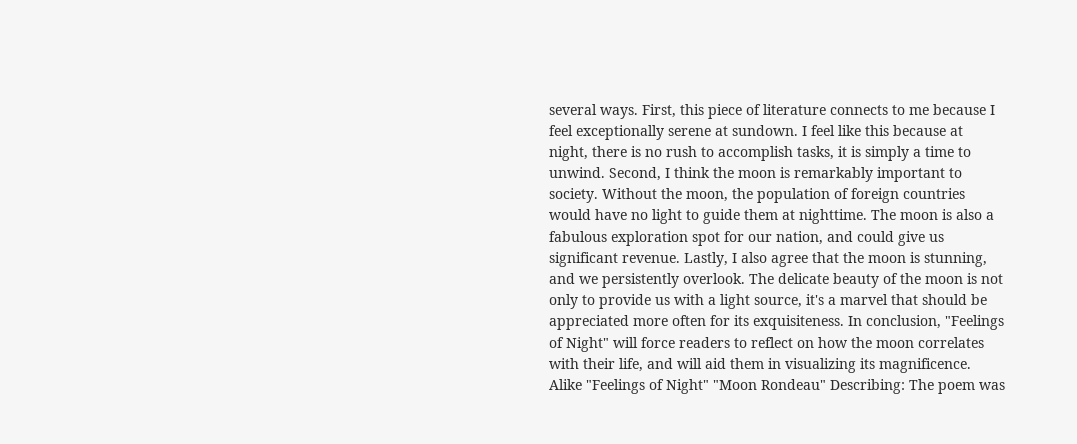several ways. First, this piece of literature connects to me because I feel exceptionally serene at sundown. I feel like this because at night, there is no rush to accomplish tasks, it is simply a time to unwind. Second, I think the moon is remarkably important to society. Without the moon, the population of foreign countries would have no light to guide them at nighttime. The moon is also a fabulous exploration spot for our nation, and could give us significant revenue. Lastly, I also agree that the moon is stunning, and we persistently overlook. The delicate beauty of the moon is not only to provide us with a light source, it's a marvel that should be appreciated more often for its exquisiteness. In conclusion, "Feelings of Night" will force readers to reflect on how the moon correlates with their life, and will aid them in visualizing its magnificence. Alike "Feelings of Night" "Moon Rondeau" Describing: The poem was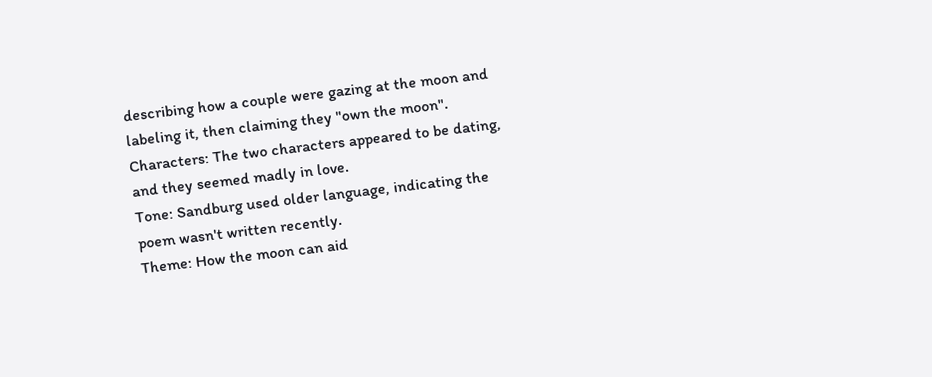describing how a couple were gazing at the moon and labeling it, then claiming they "own the moon".
Characters: The two characters appeared to be dating, and they seemed madly in love.
Tone: Sandburg used older language, indicating the poem wasn't written recently.
Theme: How the moon can aid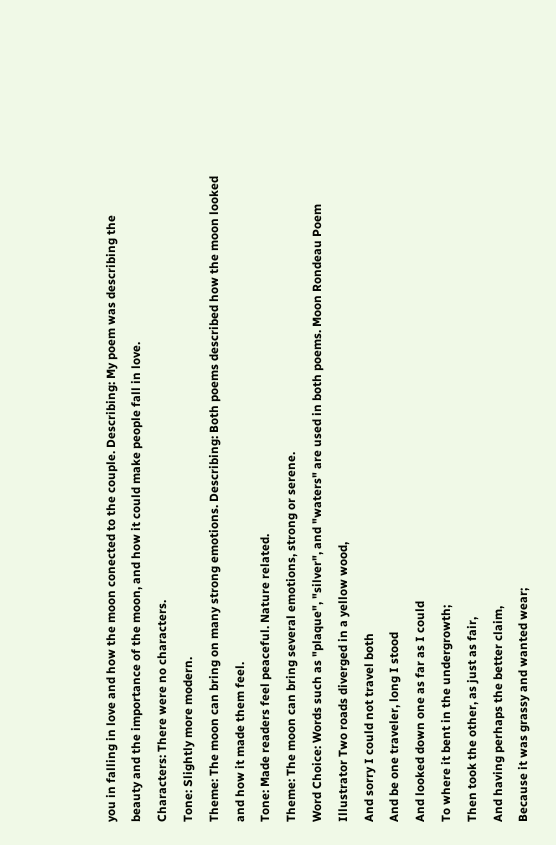you in falling in love and how the moon conected to the couple. Describing: My poem was describing the beauty and the importance of the moon, and how it could make people fall in love.
Characters: There were no characters.
Tone: Slightly more modern.
Theme: The moon can bring on many strong emotions. Describing: Both poems described how the moon looked and how it made them feel.
Tone: Made readers feel peaceful. Nature related.
Theme: The moon can bring several emotions, strong or serene.
Word Choice: Words such as "plaque", "silver", and "waters" are used in both poems. Moon Rondeau Poem Illustrator Two roads diverged in a yellow wood,
And sorry I could not travel both
And be one traveler, long I stood
And looked down one as far as I could
To where it bent in the undergrowth;
Then took the other, as just as fair,
And having perhaps the better claim,
Because it was grassy and wanted wear;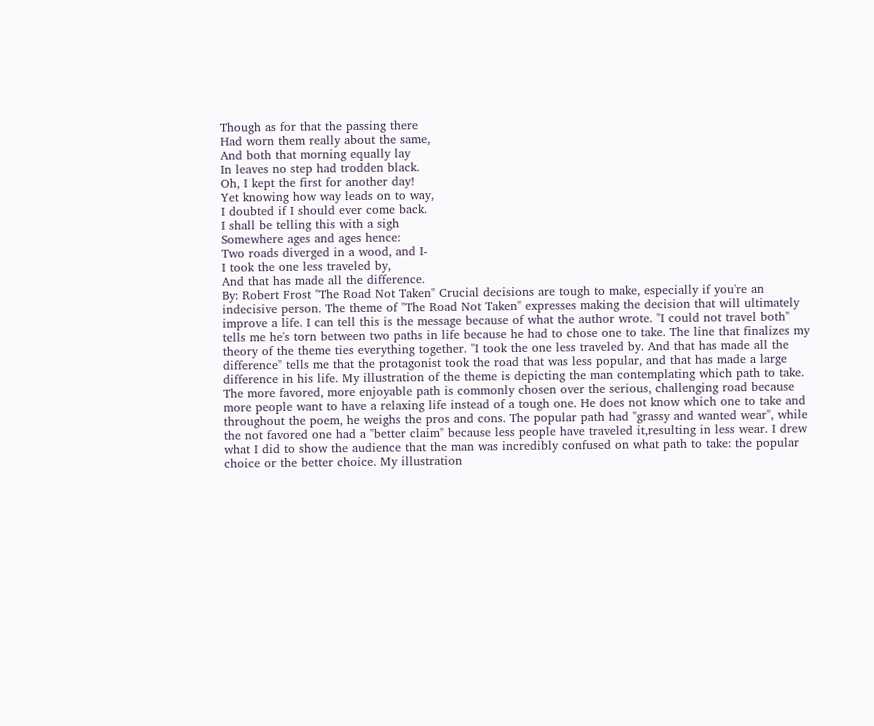Though as for that the passing there
Had worn them really about the same,
And both that morning equally lay
In leaves no step had trodden black.
Oh, I kept the first for another day!
Yet knowing how way leads on to way,
I doubted if I should ever come back.
I shall be telling this with a sigh
Somewhere ages and ages hence:
Two roads diverged in a wood, and I-
I took the one less traveled by,
And that has made all the difference.
By: Robert Frost "The Road Not Taken" Crucial decisions are tough to make, especially if you're an indecisive person. The theme of "The Road Not Taken" expresses making the decision that will ultimately improve a life. I can tell this is the message because of what the author wrote. "I could not travel both" tells me he's torn between two paths in life because he had to chose one to take. The line that finalizes my theory of the theme ties everything together. "I took the one less traveled by. And that has made all the difference" tells me that the protagonist took the road that was less popular, and that has made a large difference in his life. My illustration of the theme is depicting the man contemplating which path to take. The more favored, more enjoyable path is commonly chosen over the serious, challenging road because more people want to have a relaxing life instead of a tough one. He does not know which one to take and throughout the poem, he weighs the pros and cons. The popular path had "grassy and wanted wear", while the not favored one had a "better claim" because less people have traveled it,resulting in less wear. I drew what I did to show the audience that the man was incredibly confused on what path to take: the popular choice or the better choice. My illustration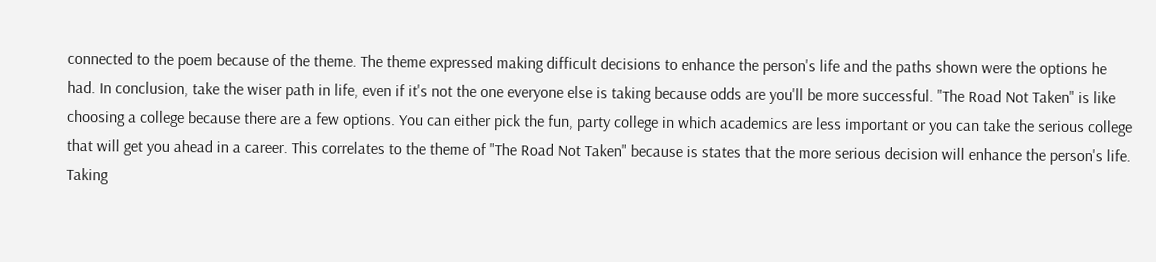connected to the poem because of the theme. The theme expressed making difficult decisions to enhance the person's life and the paths shown were the options he had. In conclusion, take the wiser path in life, even if it's not the one everyone else is taking because odds are you'll be more successful. "The Road Not Taken" is like choosing a college because there are a few options. You can either pick the fun, party college in which academics are less important or you can take the serious college that will get you ahead in a career. This correlates to the theme of "The Road Not Taken" because is states that the more serious decision will enhance the person's life. Taking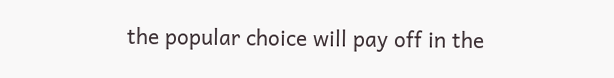the popular choice will pay off in the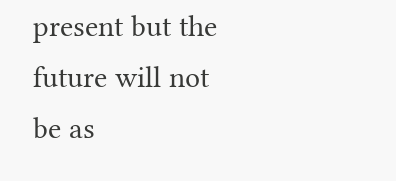present but the future will not be as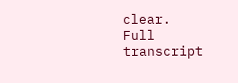clear.
Full transcript